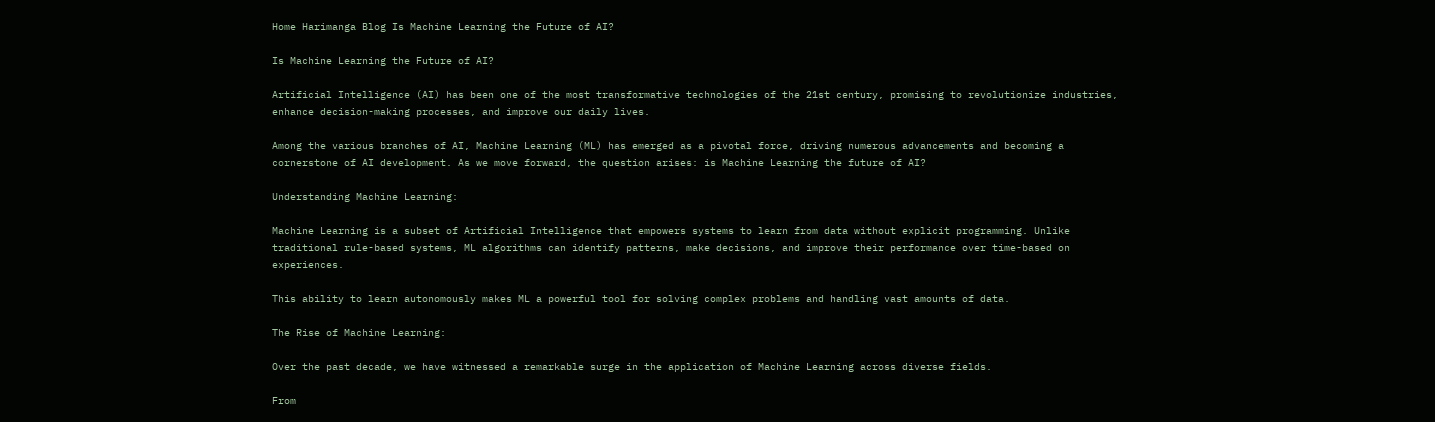Home Harimanga Blog Is Machine Learning the Future of AI?

Is Machine Learning the Future of AI?

Artificial Intelligence (AI) has been one of the most transformative technologies of the 21st century, promising to revolutionize industries, enhance decision-making processes, and improve our daily lives.

Among the various branches of AI, Machine Learning (ML) has emerged as a pivotal force, driving numerous advancements and becoming a cornerstone of AI development. As we move forward, the question arises: is Machine Learning the future of AI?

Understanding Machine Learning:

Machine Learning is a subset of Artificial Intelligence that empowers systems to learn from data without explicit programming. Unlike traditional rule-based systems, ML algorithms can identify patterns, make decisions, and improve their performance over time-based on experiences.

This ability to learn autonomously makes ML a powerful tool for solving complex problems and handling vast amounts of data.

The Rise of Machine Learning:

Over the past decade, we have witnessed a remarkable surge in the application of Machine Learning across diverse fields.

From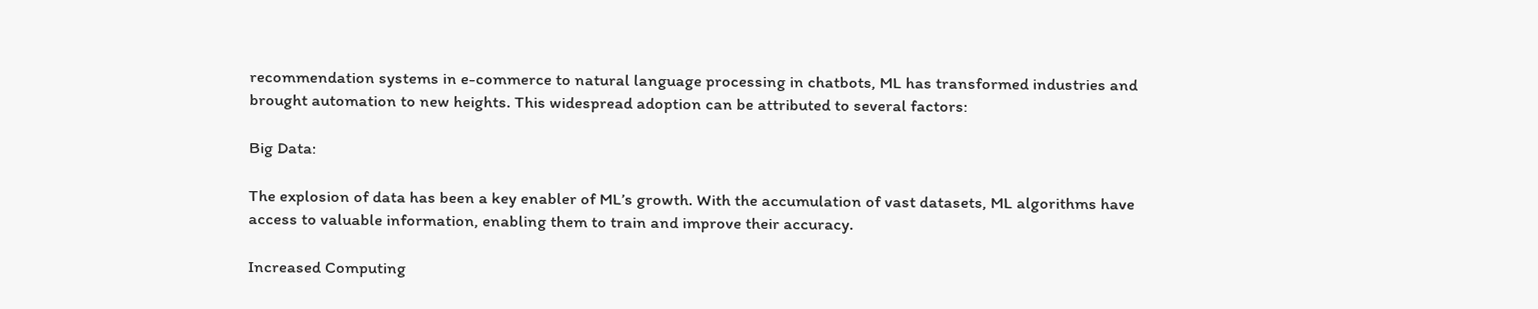recommendation systems in e-commerce to natural language processing in chatbots, ML has transformed industries and brought automation to new heights. This widespread adoption can be attributed to several factors:

Big Data:

The explosion of data has been a key enabler of ML’s growth. With the accumulation of vast datasets, ML algorithms have access to valuable information, enabling them to train and improve their accuracy.

Increased Computing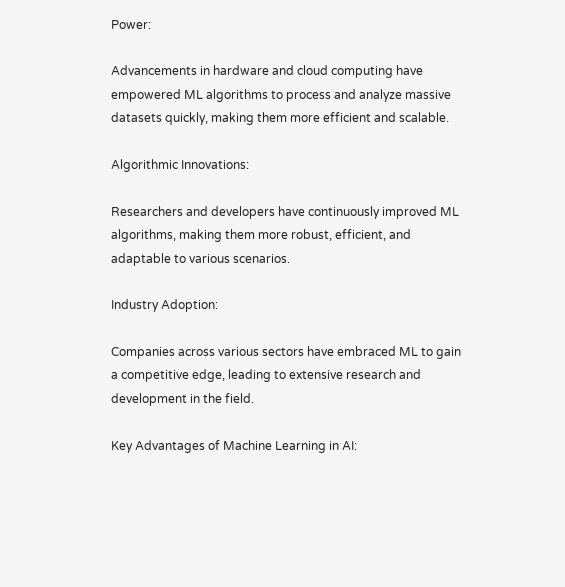Power:

Advancements in hardware and cloud computing have empowered ML algorithms to process and analyze massive datasets quickly, making them more efficient and scalable.

Algorithmic Innovations:

Researchers and developers have continuously improved ML algorithms, making them more robust, efficient, and adaptable to various scenarios.

Industry Adoption:

Companies across various sectors have embraced ML to gain a competitive edge, leading to extensive research and development in the field.

Key Advantages of Machine Learning in AI: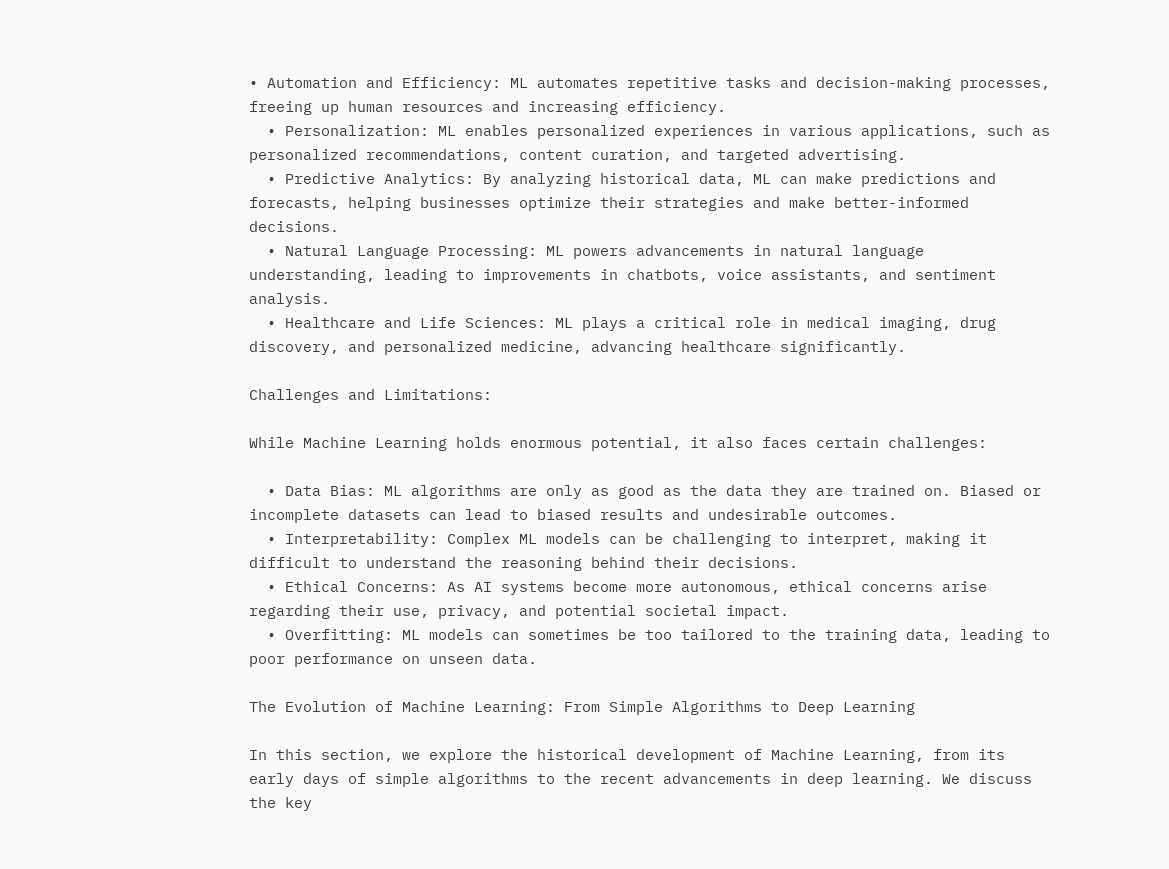• Automation and Efficiency: ML automates repetitive tasks and decision-making processes, freeing up human resources and increasing efficiency.
  • Personalization: ML enables personalized experiences in various applications, such as personalized recommendations, content curation, and targeted advertising.
  • Predictive Analytics: By analyzing historical data, ML can make predictions and forecasts, helping businesses optimize their strategies and make better-informed decisions.
  • Natural Language Processing: ML powers advancements in natural language understanding, leading to improvements in chatbots, voice assistants, and sentiment analysis.
  • Healthcare and Life Sciences: ML plays a critical role in medical imaging, drug discovery, and personalized medicine, advancing healthcare significantly.

Challenges and Limitations:

While Machine Learning holds enormous potential, it also faces certain challenges:

  • Data Bias: ML algorithms are only as good as the data they are trained on. Biased or incomplete datasets can lead to biased results and undesirable outcomes.
  • Interpretability: Complex ML models can be challenging to interpret, making it difficult to understand the reasoning behind their decisions.
  • Ethical Concerns: As AI systems become more autonomous, ethical concerns arise regarding their use, privacy, and potential societal impact.
  • Overfitting: ML models can sometimes be too tailored to the training data, leading to poor performance on unseen data.

The Evolution of Machine Learning: From Simple Algorithms to Deep Learning

In this section, we explore the historical development of Machine Learning, from its early days of simple algorithms to the recent advancements in deep learning. We discuss the key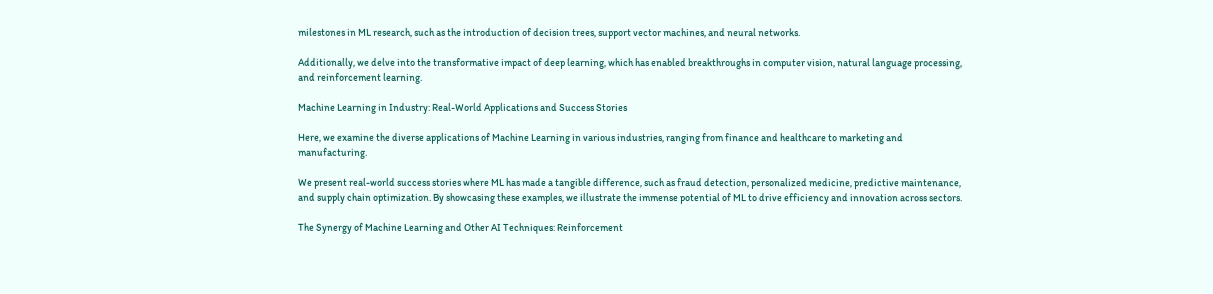milestones in ML research, such as the introduction of decision trees, support vector machines, and neural networks.

Additionally, we delve into the transformative impact of deep learning, which has enabled breakthroughs in computer vision, natural language processing, and reinforcement learning.

Machine Learning in Industry: Real-World Applications and Success Stories

Here, we examine the diverse applications of Machine Learning in various industries, ranging from finance and healthcare to marketing and manufacturing.

We present real-world success stories where ML has made a tangible difference, such as fraud detection, personalized medicine, predictive maintenance, and supply chain optimization. By showcasing these examples, we illustrate the immense potential of ML to drive efficiency and innovation across sectors.

The Synergy of Machine Learning and Other AI Techniques: Reinforcement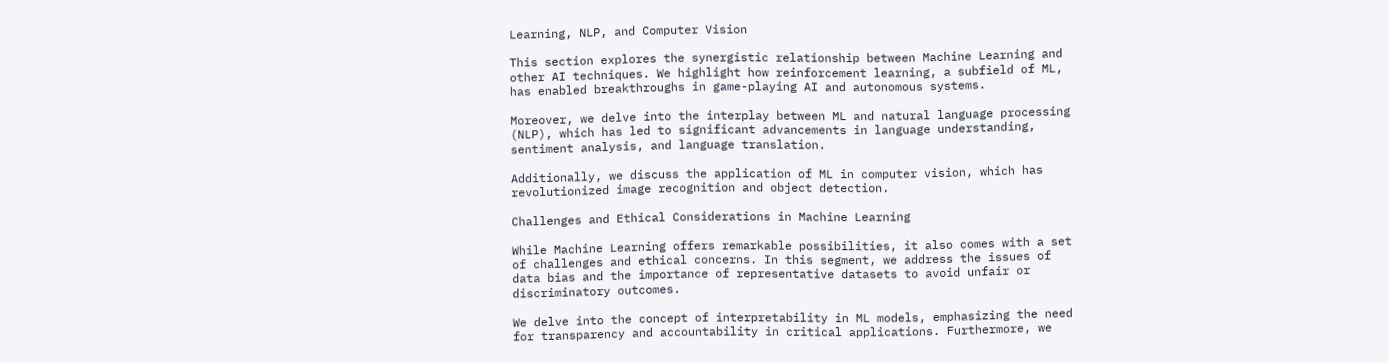Learning, NLP, and Computer Vision

This section explores the synergistic relationship between Machine Learning and other AI techniques. We highlight how reinforcement learning, a subfield of ML, has enabled breakthroughs in game-playing AI and autonomous systems.

Moreover, we delve into the interplay between ML and natural language processing (NLP), which has led to significant advancements in language understanding, sentiment analysis, and language translation.

Additionally, we discuss the application of ML in computer vision, which has revolutionized image recognition and object detection.

Challenges and Ethical Considerations in Machine Learning

While Machine Learning offers remarkable possibilities, it also comes with a set of challenges and ethical concerns. In this segment, we address the issues of data bias and the importance of representative datasets to avoid unfair or discriminatory outcomes.

We delve into the concept of interpretability in ML models, emphasizing the need for transparency and accountability in critical applications. Furthermore, we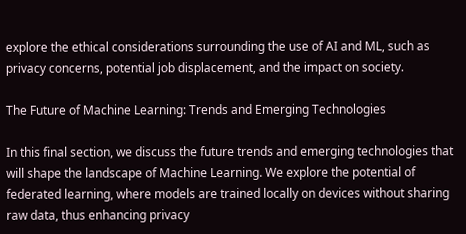explore the ethical considerations surrounding the use of AI and ML, such as privacy concerns, potential job displacement, and the impact on society.

The Future of Machine Learning: Trends and Emerging Technologies

In this final section, we discuss the future trends and emerging technologies that will shape the landscape of Machine Learning. We explore the potential of federated learning, where models are trained locally on devices without sharing raw data, thus enhancing privacy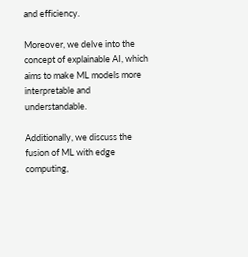and efficiency.

Moreover, we delve into the concept of explainable AI, which aims to make ML models more interpretable and understandable.

Additionally, we discuss the fusion of ML with edge computing,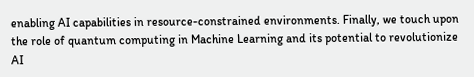enabling AI capabilities in resource-constrained environments. Finally, we touch upon the role of quantum computing in Machine Learning and its potential to revolutionize AI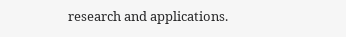research and applications.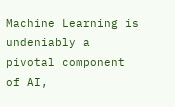Machine Learning is undeniably a pivotal component of AI,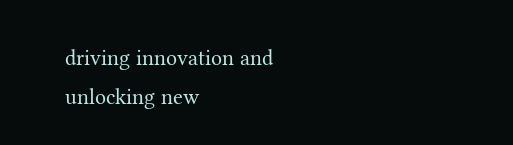driving innovation and unlocking new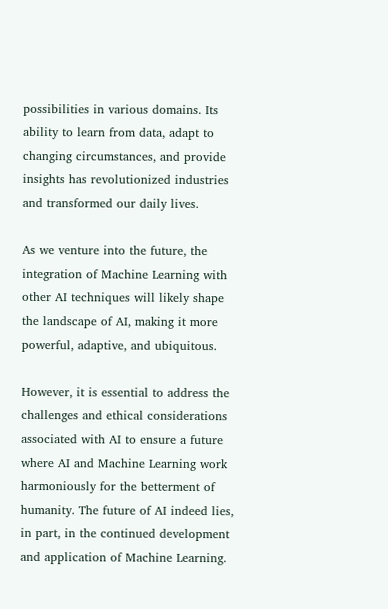possibilities in various domains. Its ability to learn from data, adapt to changing circumstances, and provide insights has revolutionized industries and transformed our daily lives.

As we venture into the future, the integration of Machine Learning with other AI techniques will likely shape the landscape of AI, making it more powerful, adaptive, and ubiquitous.

However, it is essential to address the challenges and ethical considerations associated with AI to ensure a future where AI and Machine Learning work harmoniously for the betterment of humanity. The future of AI indeed lies, in part, in the continued development and application of Machine Learning.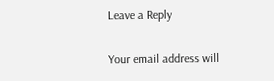Leave a Reply

Your email address will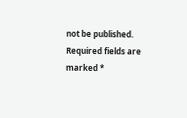not be published. Required fields are marked *